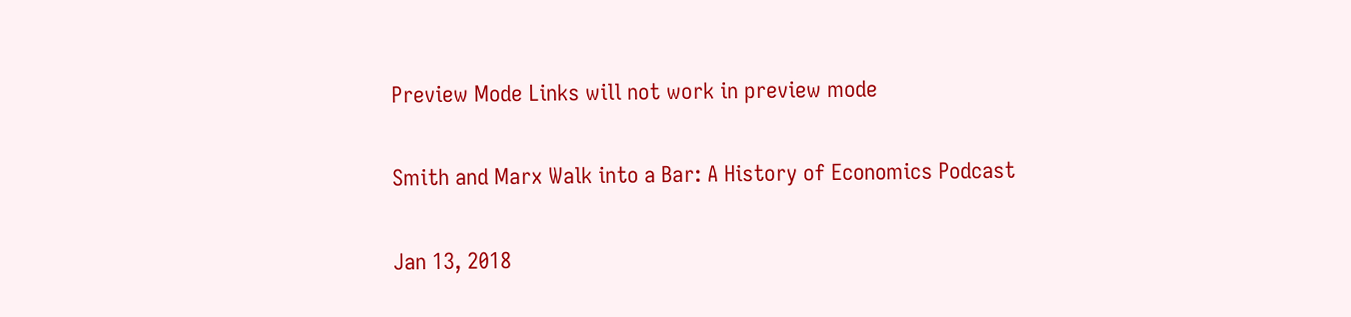Preview Mode Links will not work in preview mode

Smith and Marx Walk into a Bar: A History of Economics Podcast

Jan 13, 2018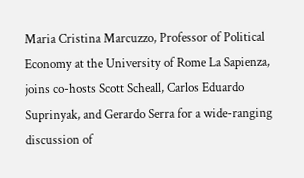Maria Cristina Marcuzzo, Professor of Political Economy at the University of Rome La Sapienza, joins co-hosts Scott Scheall, Carlos Eduardo Suprinyak, and Gerardo Serra for a wide-ranging discussion of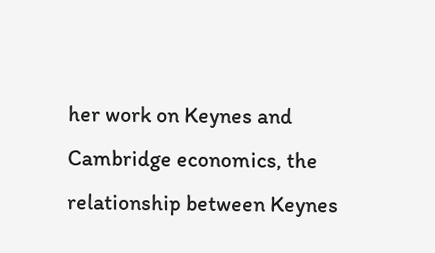her work on Keynes and Cambridge economics, the relationship between Keynes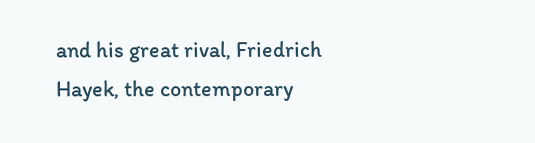and his great rival, Friedrich Hayek, the contemporary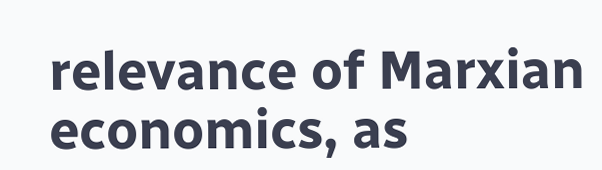relevance of Marxian economics, as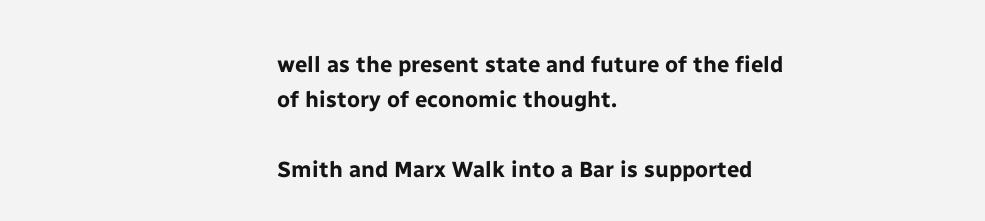well as the present state and future of the field of history of economic thought.

Smith and Marx Walk into a Bar is supported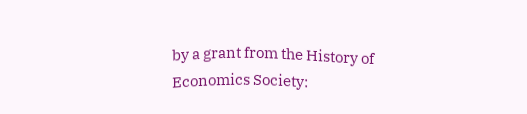by a grant from the History of Economics Society: